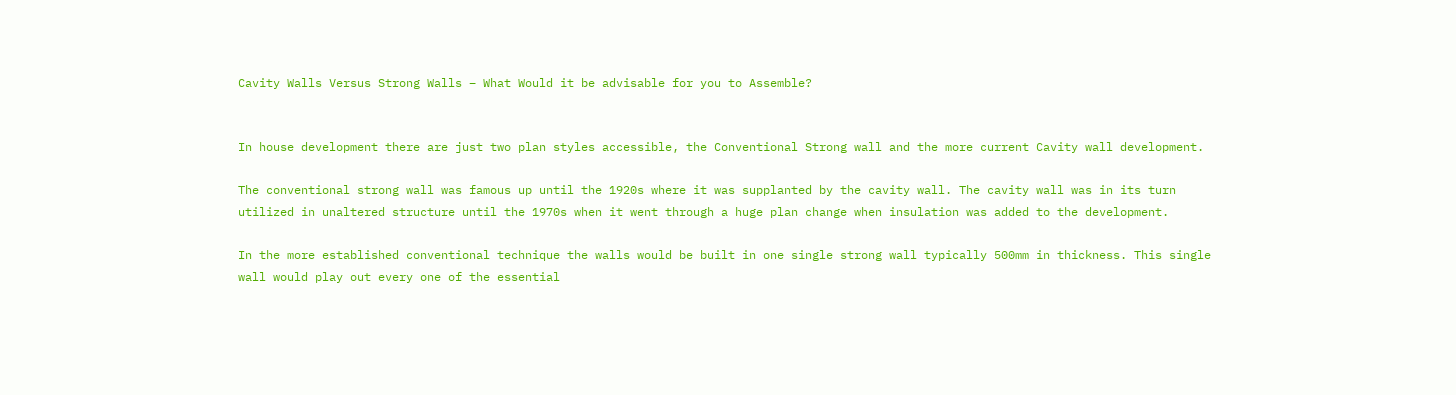Cavity Walls Versus Strong Walls – What Would it be advisable for you to Assemble?


In house development there are just two plan styles accessible, the Conventional Strong wall and the more current Cavity wall development.

The conventional strong wall was famous up until the 1920s where it was supplanted by the cavity wall. The cavity wall was in its turn utilized in unaltered structure until the 1970s when it went through a huge plan change when insulation was added to the development.

In the more established conventional technique the walls would be built in one single strong wall typically 500mm in thickness. This single wall would play out every one of the essential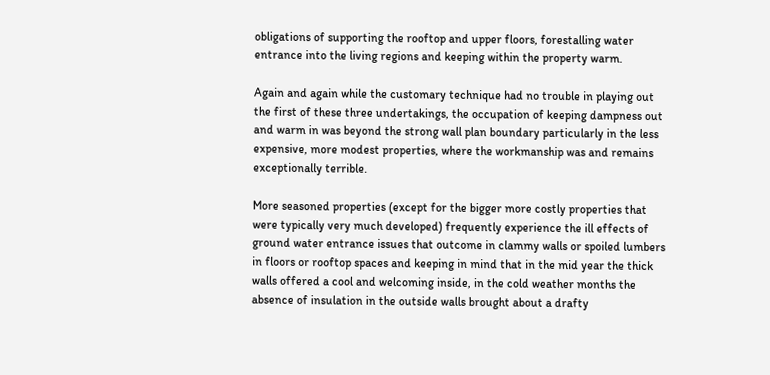obligations of supporting the rooftop and upper floors, forestalling water entrance into the living regions and keeping within the property warm.

Again and again while the customary technique had no trouble in playing out the first of these three undertakings, the occupation of keeping dampness out and warm in was beyond the strong wall plan boundary particularly in the less expensive, more modest properties, where the workmanship was and remains exceptionally terrible.

More seasoned properties (except for the bigger more costly properties that were typically very much developed) frequently experience the ill effects of ground water entrance issues that outcome in clammy walls or spoiled lumbers in floors or rooftop spaces and keeping in mind that in the mid year the thick walls offered a cool and welcoming inside, in the cold weather months the absence of insulation in the outside walls brought about a drafty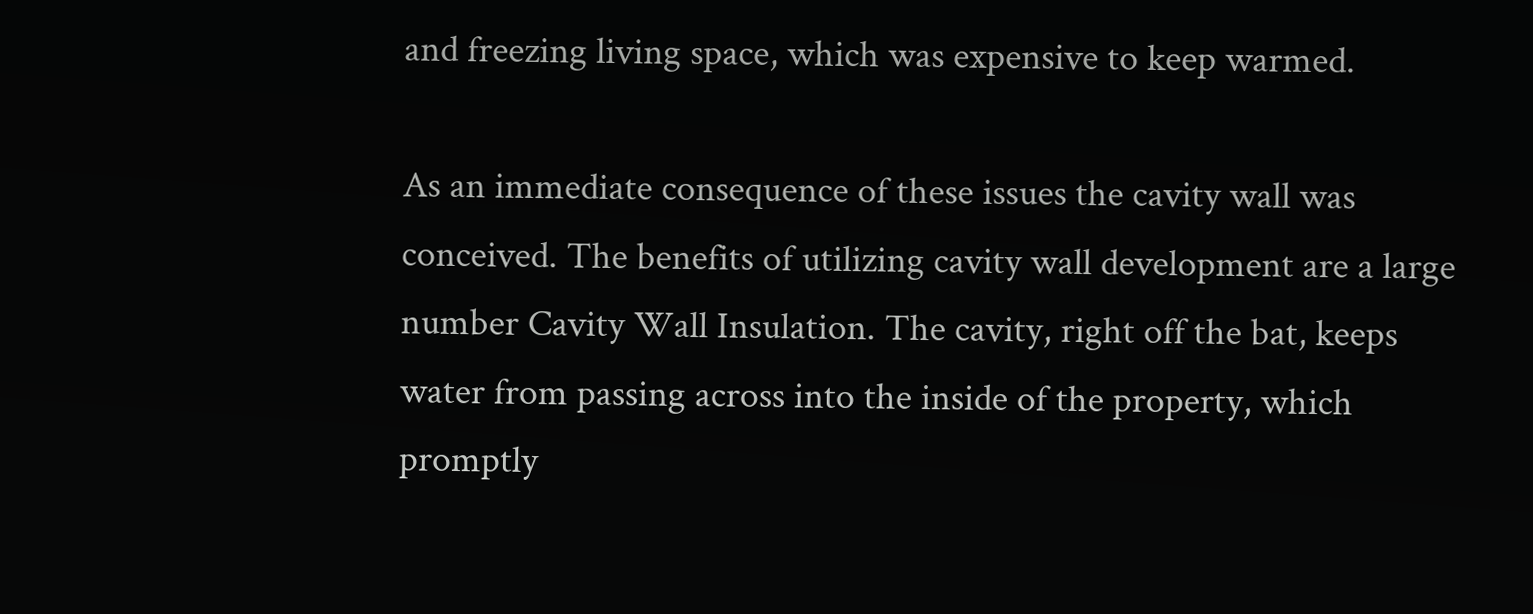and freezing living space, which was expensive to keep warmed.

As an immediate consequence of these issues the cavity wall was conceived. The benefits of utilizing cavity wall development are a large number Cavity Wall Insulation. The cavity, right off the bat, keeps water from passing across into the inside of the property, which promptly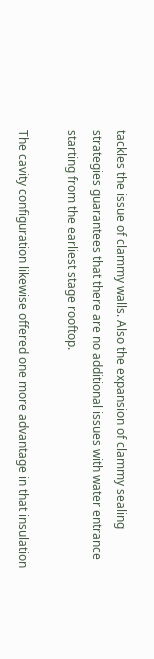tackles the issue of clammy walls. Also the expansion of clammy sealing strategies guarantees that there are no additional issues with water entrance starting from the earliest stage rooftop.

The cavity configuration likewise offered one more advantage in that insulation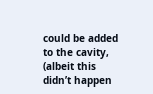could be added to the cavity, (albeit this didn’t happen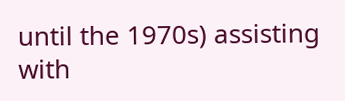until the 1970s) assisting with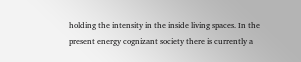holding the intensity in the inside living spaces. In the present energy cognizant society there is currently a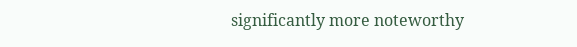significantly more noteworthy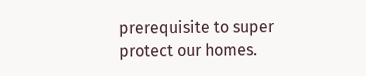prerequisite to super protect our homes.